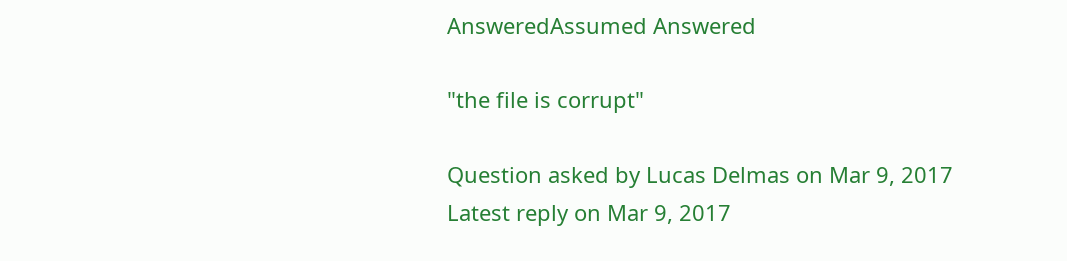AnsweredAssumed Answered

"the file is corrupt"

Question asked by Lucas Delmas on Mar 9, 2017
Latest reply on Mar 9, 2017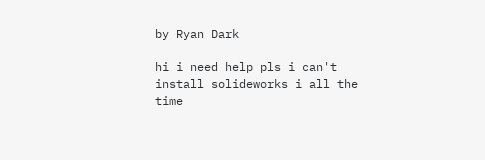by Ryan Dark

hi i need help pls i can't install solideworks i all the time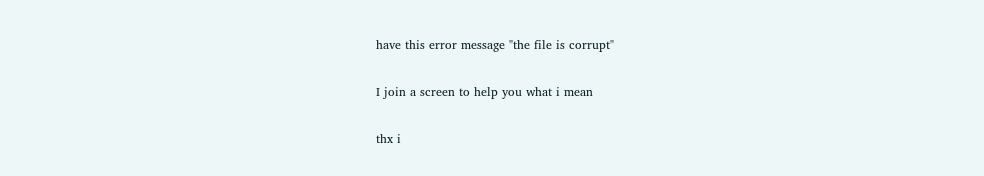have this error message "the file is corrupt"

I join a screen to help you what i mean

thx i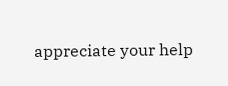appreciate your help